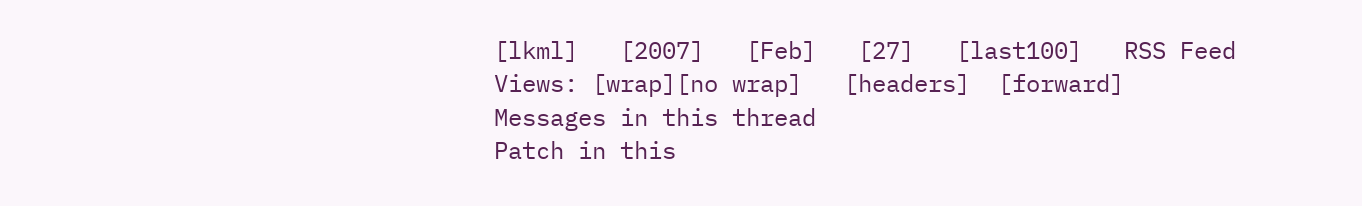[lkml]   [2007]   [Feb]   [27]   [last100]   RSS Feed
Views: [wrap][no wrap]   [headers]  [forward]
Messages in this thread
Patch in this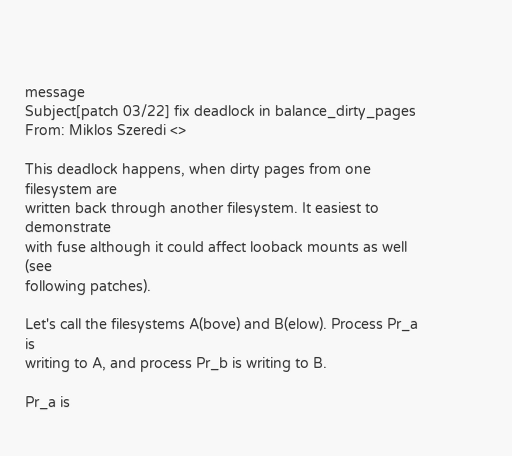message
Subject[patch 03/22] fix deadlock in balance_dirty_pages
From: Miklos Szeredi <>

This deadlock happens, when dirty pages from one filesystem are
written back through another filesystem. It easiest to demonstrate
with fuse although it could affect looback mounts as well (see
following patches).

Let's call the filesystems A(bove) and B(elow). Process Pr_a is
writing to A, and process Pr_b is writing to B.

Pr_a is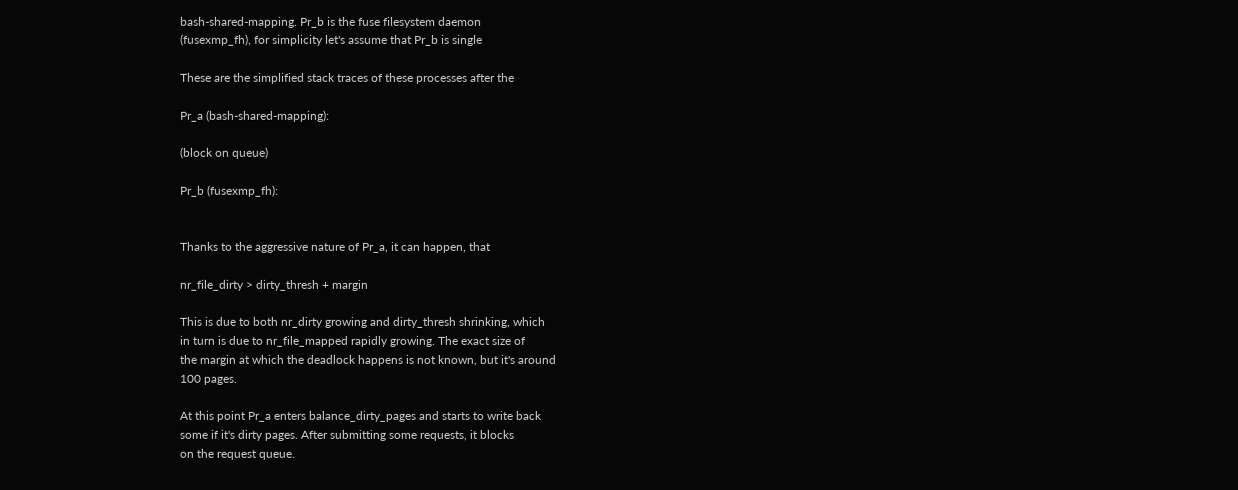bash-shared-mapping. Pr_b is the fuse filesystem daemon
(fusexmp_fh), for simplicity let's assume that Pr_b is single

These are the simplified stack traces of these processes after the

Pr_a (bash-shared-mapping):

(block on queue)

Pr_b (fusexmp_fh):


Thanks to the aggressive nature of Pr_a, it can happen, that

nr_file_dirty > dirty_thresh + margin

This is due to both nr_dirty growing and dirty_thresh shrinking, which
in turn is due to nr_file_mapped rapidly growing. The exact size of
the margin at which the deadlock happens is not known, but it's around
100 pages.

At this point Pr_a enters balance_dirty_pages and starts to write back
some if it's dirty pages. After submitting some requests, it blocks
on the request queue.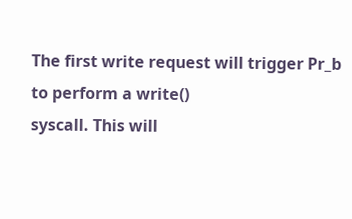The first write request will trigger Pr_b to perform a write()
syscall. This will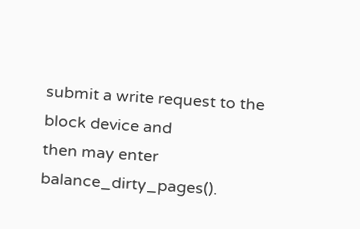submit a write request to the block device and
then may enter balance_dirty_pages().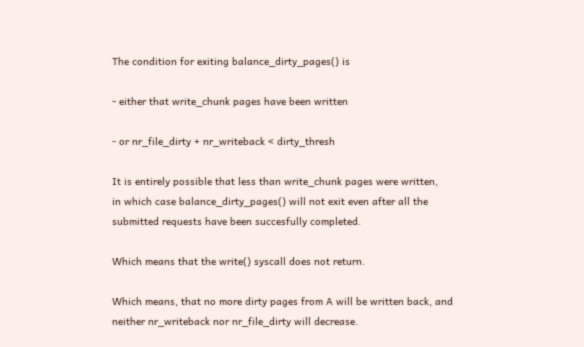The condition for exiting balance_dirty_pages() is

- either that write_chunk pages have been written

- or nr_file_dirty + nr_writeback < dirty_thresh

It is entirely possible that less than write_chunk pages were written,
in which case balance_dirty_pages() will not exit even after all the
submitted requests have been succesfully completed.

Which means that the write() syscall does not return.

Which means, that no more dirty pages from A will be written back, and
neither nr_writeback nor nr_file_dirty will decrease.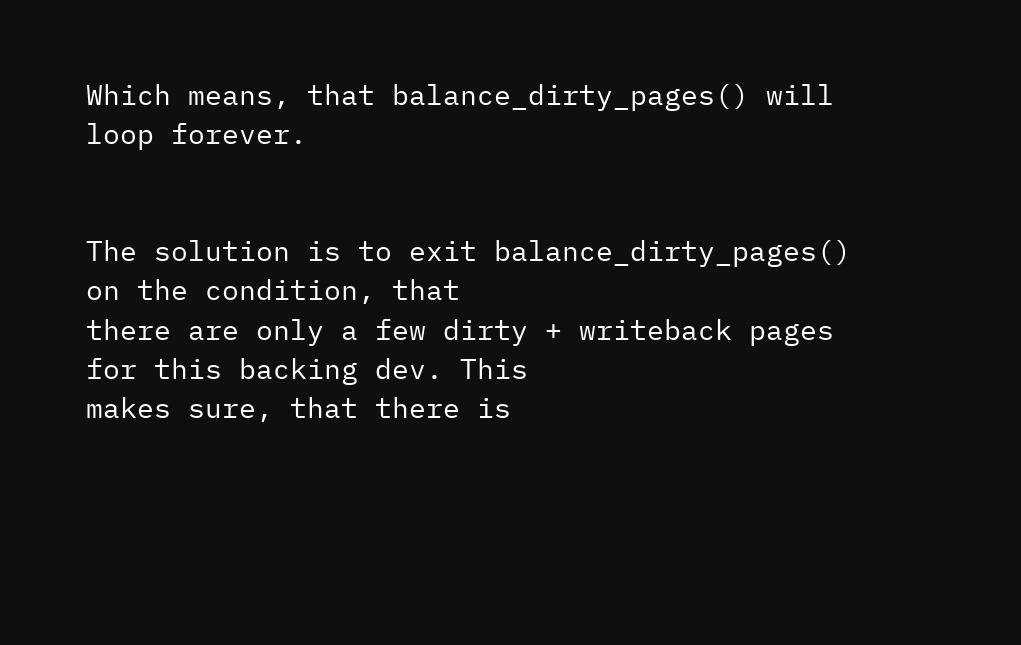Which means, that balance_dirty_pages() will loop forever.


The solution is to exit balance_dirty_pages() on the condition, that
there are only a few dirty + writeback pages for this backing dev. This
makes sure, that there is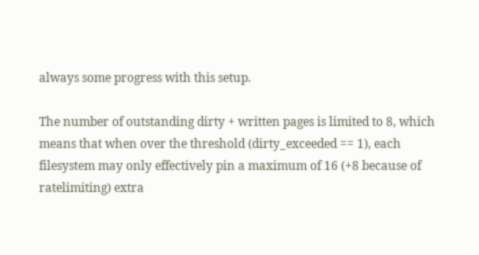always some progress with this setup.

The number of outstanding dirty + written pages is limited to 8, which
means that when over the threshold (dirty_exceeded == 1), each
filesystem may only effectively pin a maximum of 16 (+8 because of
ratelimiting) extra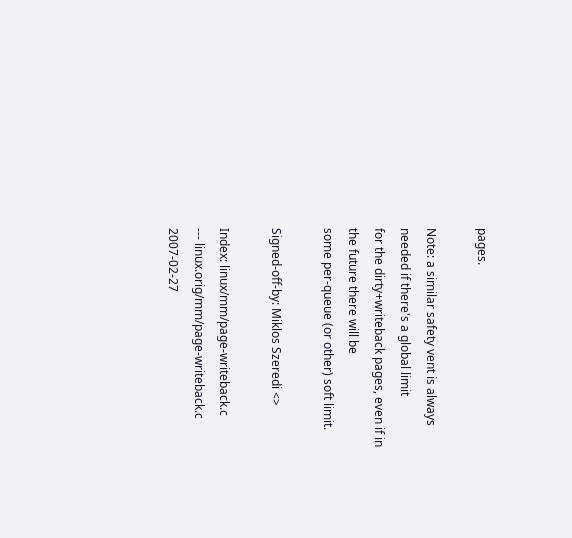pages.

Note: a similar safety vent is always needed if there's a global limit
for the dirty+writeback pages, even if in the future there will be
some per-queue (or other) soft limit.

Signed-off-by: Miklos Szeredi <>

Index: linux/mm/page-writeback.c
--- linux.orig/mm/page-writeback.c 2007-02-27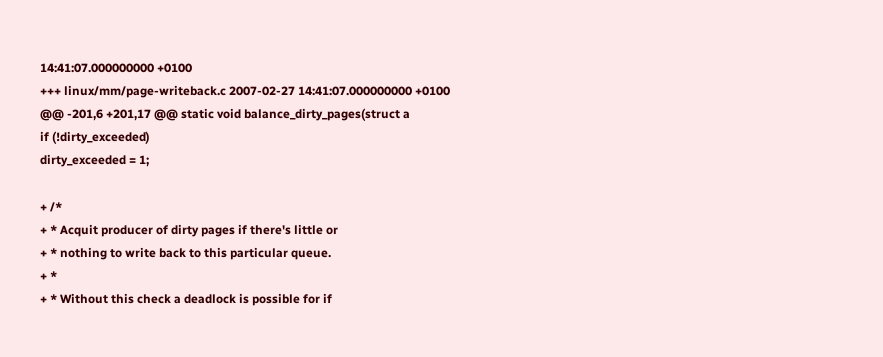14:41:07.000000000 +0100
+++ linux/mm/page-writeback.c 2007-02-27 14:41:07.000000000 +0100
@@ -201,6 +201,17 @@ static void balance_dirty_pages(struct a
if (!dirty_exceeded)
dirty_exceeded = 1;

+ /*
+ * Acquit producer of dirty pages if there's little or
+ * nothing to write back to this particular queue.
+ *
+ * Without this check a deadlock is possible for if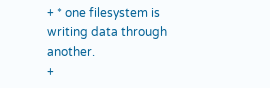+ * one filesystem is writing data through another.
+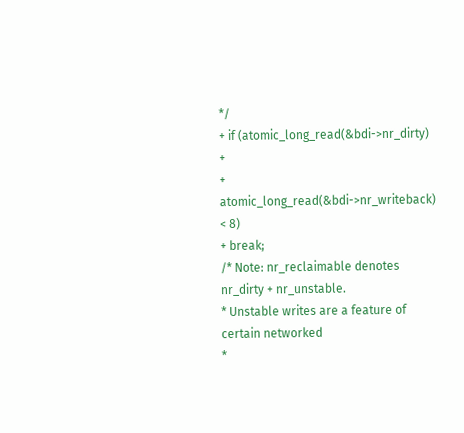*/
+ if (atomic_long_read(&bdi->nr_dirty) +
+ atomic_long_read(&bdi->nr_writeback) < 8)
+ break;
/* Note: nr_reclaimable denotes nr_dirty + nr_unstable.
* Unstable writes are a feature of certain networked
*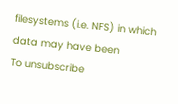filesystems (i.e. NFS) in which data may have been
To unsubscribe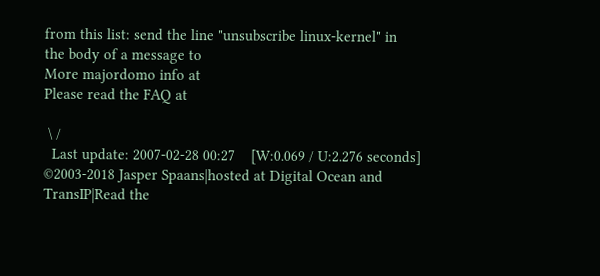from this list: send the line "unsubscribe linux-kernel" in
the body of a message to
More majordomo info at
Please read the FAQ at

 \ /
  Last update: 2007-02-28 00:27    [W:0.069 / U:2.276 seconds]
©2003-2018 Jasper Spaans|hosted at Digital Ocean and TransIP|Read the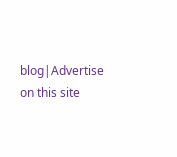blog|Advertise on this site